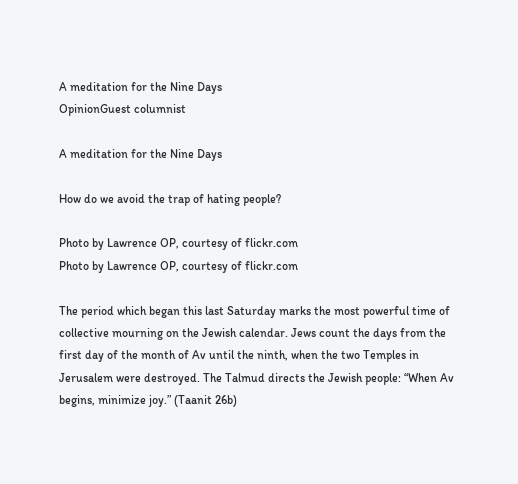A meditation for the Nine Days
OpinionGuest columnist

A meditation for the Nine Days

How do we avoid the trap of hating people?

Photo by Lawrence OP, courtesy of flickr.com
Photo by Lawrence OP, courtesy of flickr.com

The period which began this last Saturday marks the most powerful time of collective mourning on the Jewish calendar. Jews count the days from the first day of the month of Av until the ninth, when the two Temples in Jerusalem were destroyed. The Talmud directs the Jewish people: “When Av begins, minimize joy.” (Taanit 26b)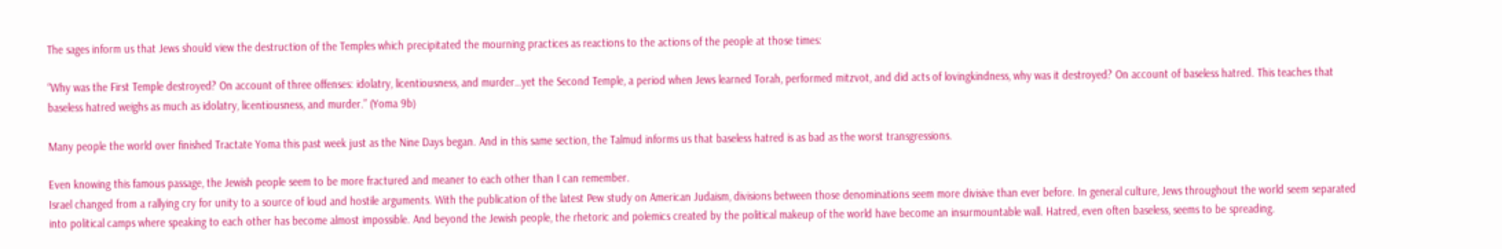The sages inform us that Jews should view the destruction of the Temples which precipitated the mourning practices as reactions to the actions of the people at those times:

“Why was the First Temple destroyed? On account of three offenses: idolatry, licentiousness, and murder…yet the Second Temple, a period when Jews learned Torah, performed mitzvot, and did acts of lovingkindness, why was it destroyed? On account of baseless hatred. This teaches that baseless hatred weighs as much as idolatry, licentiousness, and murder.” (Yoma 9b)

Many people the world over finished Tractate Yoma this past week just as the Nine Days began. And in this same section, the Talmud informs us that baseless hatred is as bad as the worst transgressions.

Even knowing this famous passage, the Jewish people seem to be more fractured and meaner to each other than I can remember.
Israel changed from a rallying cry for unity to a source of loud and hostile arguments. With the publication of the latest Pew study on American Judaism, divisions between those denominations seem more divisive than ever before. In general culture, Jews throughout the world seem separated into political camps where speaking to each other has become almost impossible. And beyond the Jewish people, the rhetoric and polemics created by the political makeup of the world have become an insurmountable wall. Hatred, even often baseless, seems to be spreading.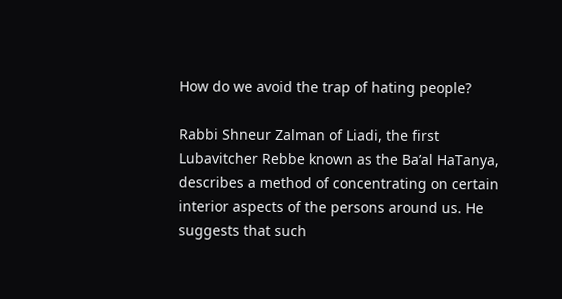How do we avoid the trap of hating people?

Rabbi Shneur Zalman of Liadi, the first Lubavitcher Rebbe known as the Ba’al HaTanya, describes a method of concentrating on certain interior aspects of the persons around us. He suggests that such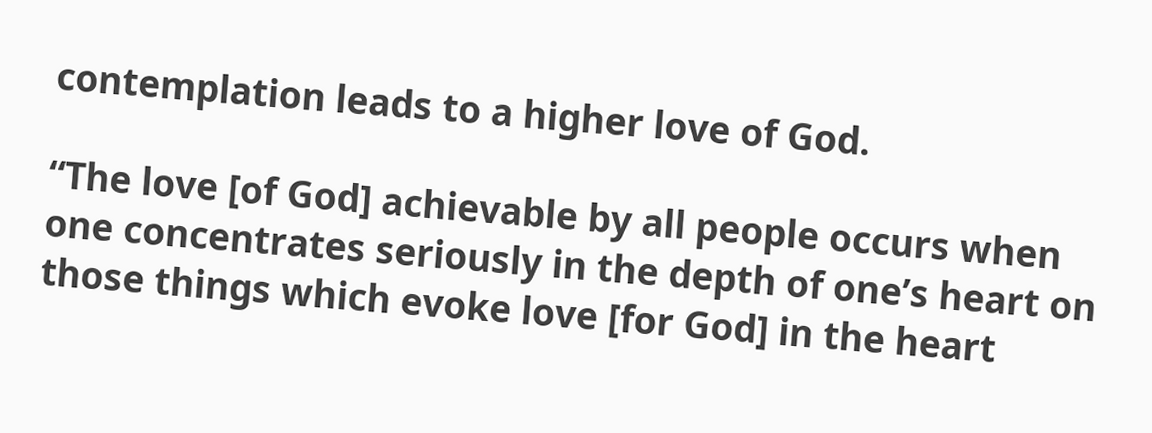contemplation leads to a higher love of God.

“The love [of God] achievable by all people occurs when one concentrates seriously in the depth of one’s heart on those things which evoke love [for God] in the heart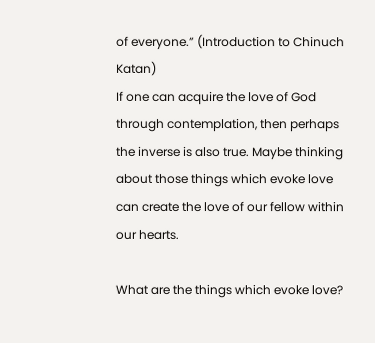of everyone.” (Introduction to Chinuch Katan)
If one can acquire the love of God through contemplation, then perhaps the inverse is also true. Maybe thinking about those things which evoke love can create the love of our fellow within our hearts.

What are the things which evoke love?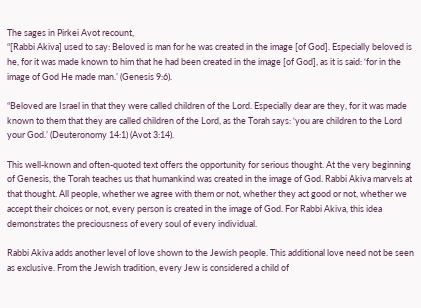The sages in Pirkei Avot recount,
“[Rabbi Akiva] used to say: Beloved is man for he was created in the image [of God]. Especially beloved is he, for it was made known to him that he had been created in the image [of God], as it is said: ‘for in the image of God He made man.’ (Genesis 9:6).

“Beloved are Israel in that they were called children of the Lord. Especially dear are they, for it was made known to them that they are called children of the Lord, as the Torah says: ‘you are children to the Lord your God.’ (Deuteronomy 14:1) (Avot 3:14).

This well-known and often-quoted text offers the opportunity for serious thought. At the very beginning of Genesis, the Torah teaches us that humankind was created in the image of God. Rabbi Akiva marvels at that thought. All people, whether we agree with them or not, whether they act good or not, whether we accept their choices or not, every person is created in the image of God. For Rabbi Akiva, this idea demonstrates the preciousness of every soul of every individual.

Rabbi Akiva adds another level of love shown to the Jewish people. This additional love need not be seen as exclusive. From the Jewish tradition, every Jew is considered a child of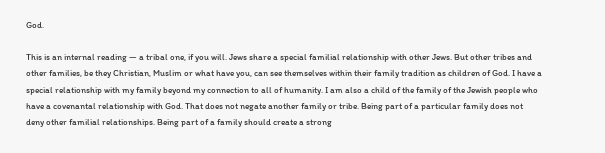God.

This is an internal reading — a tribal one, if you will. Jews share a special familial relationship with other Jews. But other tribes and other families, be they Christian, Muslim or what have you, can see themselves within their family tradition as children of God. I have a special relationship with my family beyond my connection to all of humanity. I am also a child of the family of the Jewish people who have a covenantal relationship with God. That does not negate another family or tribe. Being part of a particular family does not deny other familial relationships. Being part of a family should create a strong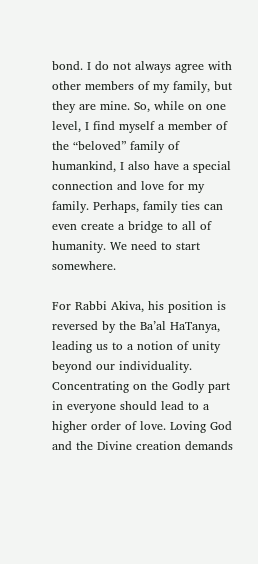bond. I do not always agree with other members of my family, but they are mine. So, while on one level, I find myself a member of the “beloved” family of humankind, I also have a special connection and love for my family. Perhaps, family ties can even create a bridge to all of humanity. We need to start somewhere.

For Rabbi Akiva, his position is reversed by the Ba’al HaTanya, leading us to a notion of unity beyond our individuality. Concentrating on the Godly part in everyone should lead to a higher order of love. Loving God and the Divine creation demands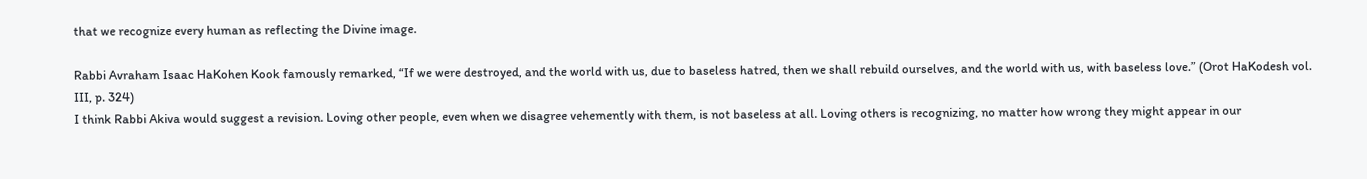that we recognize every human as reflecting the Divine image.

Rabbi Avraham Isaac HaKohen Kook famously remarked, “If we were destroyed, and the world with us, due to baseless hatred, then we shall rebuild ourselves, and the world with us, with baseless love.” (Orot HaKodesh vol. III, p. 324)
I think Rabbi Akiva would suggest a revision. Loving other people, even when we disagree vehemently with them, is not baseless at all. Loving others is recognizing, no matter how wrong they might appear in our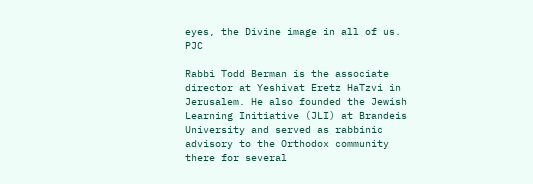eyes, the Divine image in all of us. PJC

Rabbi Todd Berman is the associate director at Yeshivat Eretz HaTzvi in Jerusalem. He also founded the Jewish Learning Initiative (JLI) at Brandeis University and served as rabbinic advisory to the Orthodox community there for several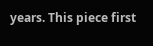years. This piece first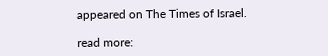appeared on The Times of Israel.

read more: